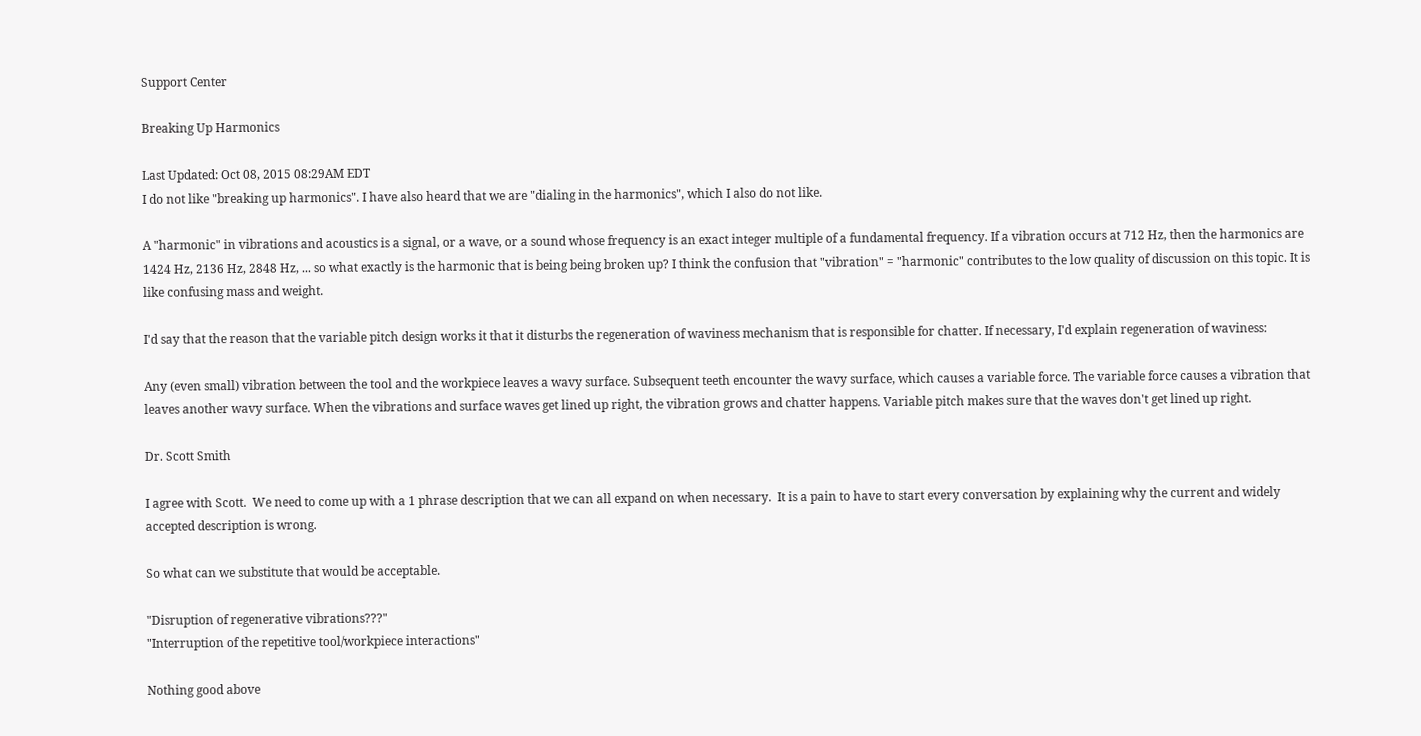Support Center

Breaking Up Harmonics

Last Updated: Oct 08, 2015 08:29AM EDT
I do not like "breaking up harmonics". I have also heard that we are "dialing in the harmonics", which I also do not like.

A "harmonic" in vibrations and acoustics is a signal, or a wave, or a sound whose frequency is an exact integer multiple of a fundamental frequency. If a vibration occurs at 712 Hz, then the harmonics are 1424 Hz, 2136 Hz, 2848 Hz, ... so what exactly is the harmonic that is being being broken up? I think the confusion that "vibration" = "harmonic" contributes to the low quality of discussion on this topic. It is like confusing mass and weight.

I'd say that the reason that the variable pitch design works it that it disturbs the regeneration of waviness mechanism that is responsible for chatter. If necessary, I'd explain regeneration of waviness:

Any (even small) vibration between the tool and the workpiece leaves a wavy surface. Subsequent teeth encounter the wavy surface, which causes a variable force. The variable force causes a vibration that leaves another wavy surface. When the vibrations and surface waves get lined up right, the vibration grows and chatter happens. Variable pitch makes sure that the waves don't get lined up right.

Dr. Scott Smith

I agree with Scott.  We need to come up with a 1 phrase description that we can all expand on when necessary.  It is a pain to have to start every conversation by explaining why the current and widely accepted description is wrong.

So what can we substitute that would be acceptable.

"Disruption of regenerative vibrations???"
"Interruption of the repetitive tool/workpiece interactions"

Nothing good above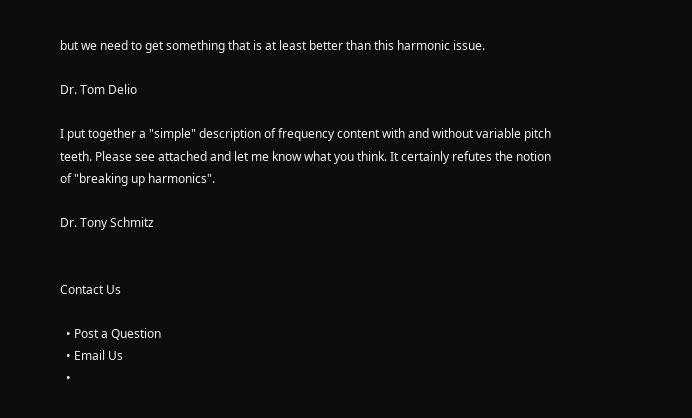but we need to get something that is at least better than this harmonic issue.

Dr. Tom Delio

I put together a "simple" description of frequency content with and without variable pitch teeth. Please see attached and let me know what you think. It certainly refutes the notion of "breaking up harmonics".

Dr. Tony Schmitz


Contact Us

  • Post a Question
  • Email Us
  •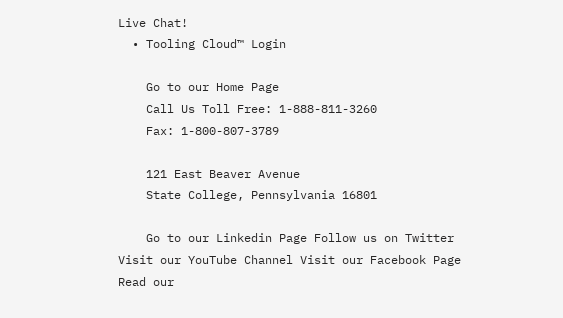Live Chat!
  • Tooling Cloud™ Login

    Go to our Home Page
    Call Us Toll Free: 1-888-811-3260
    Fax: 1-800-807-3789

    121 East Beaver Avenue
    State College, Pennsylvania 16801

    Go to our Linkedin Page Follow us on Twitter Visit our YouTube Channel Visit our Facebook Page Read our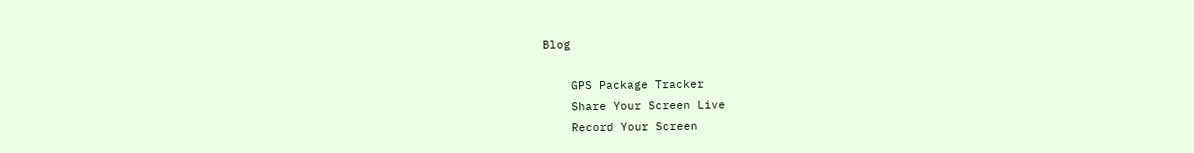Blog

    GPS Package Tracker
    Share Your Screen Live
    Record Your Screen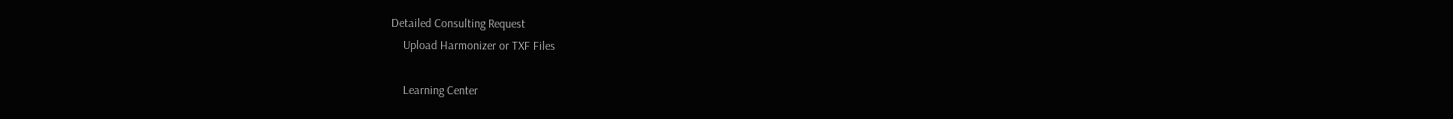Detailed Consulting Request
    Upload Harmonizer or TXF Files

    Learning Center